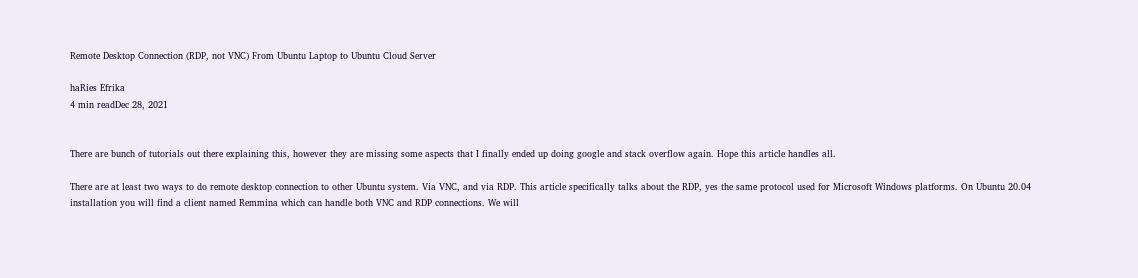Remote Desktop Connection (RDP, not VNC) From Ubuntu Laptop to Ubuntu Cloud Server

haRies Efrika
4 min readDec 28, 2021


There are bunch of tutorials out there explaining this, however they are missing some aspects that I finally ended up doing google and stack overflow again. Hope this article handles all.

There are at least two ways to do remote desktop connection to other Ubuntu system. Via VNC, and via RDP. This article specifically talks about the RDP, yes the same protocol used for Microsoft Windows platforms. On Ubuntu 20.04 installation you will find a client named Remmina which can handle both VNC and RDP connections. We will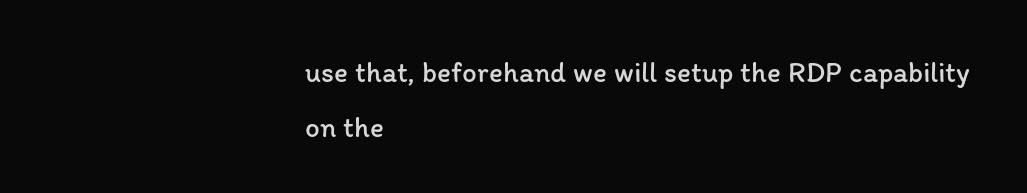use that, beforehand we will setup the RDP capability on the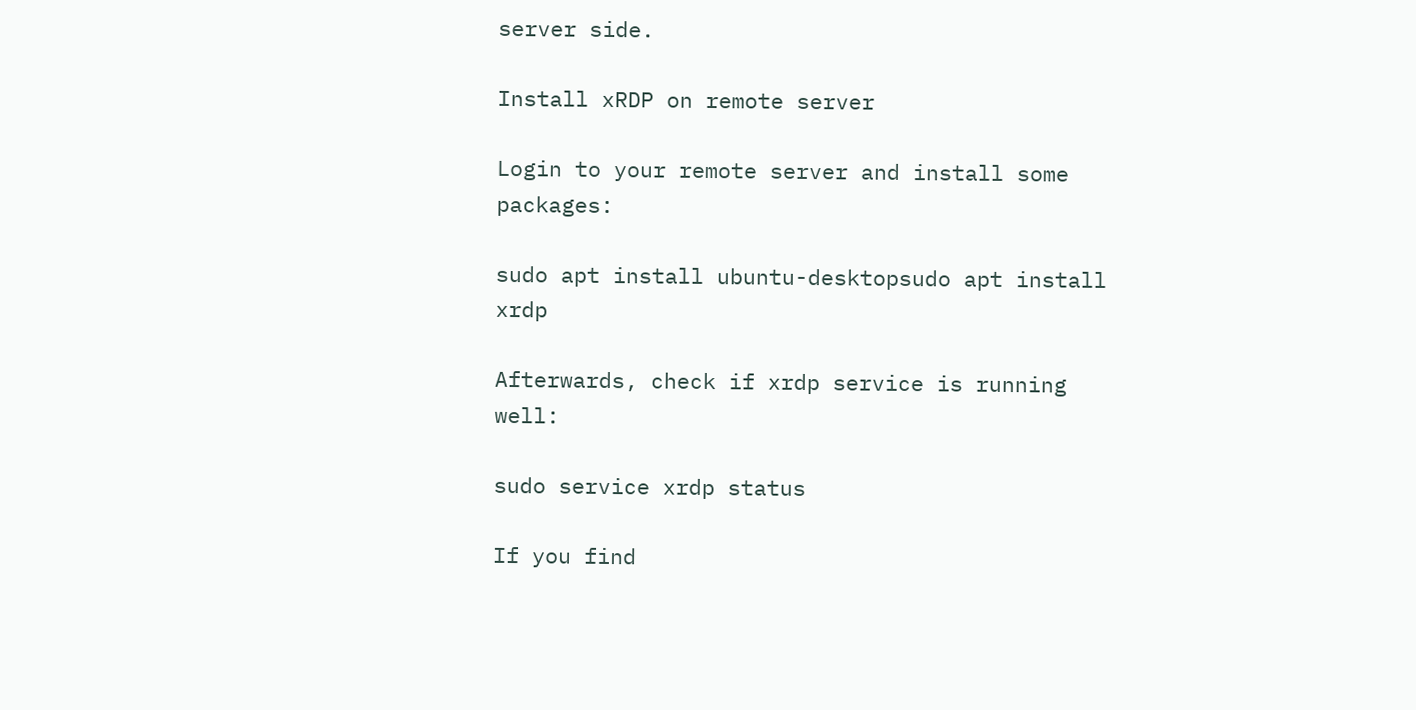server side.

Install xRDP on remote server

Login to your remote server and install some packages:

sudo apt install ubuntu-desktopsudo apt install xrdp

Afterwards, check if xrdp service is running well:

sudo service xrdp status

If you find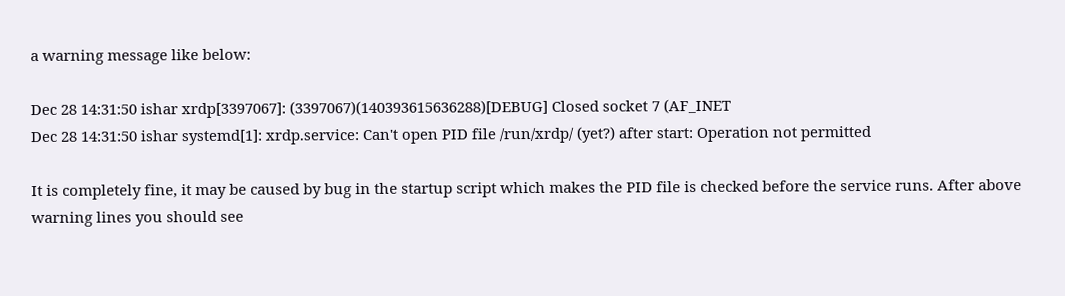a warning message like below:

Dec 28 14:31:50 ishar xrdp[3397067]: (3397067)(140393615636288)[DEBUG] Closed socket 7 (AF_INET
Dec 28 14:31:50 ishar systemd[1]: xrdp.service: Can't open PID file /run/xrdp/ (yet?) after start: Operation not permitted

It is completely fine, it may be caused by bug in the startup script which makes the PID file is checked before the service runs. After above warning lines you should see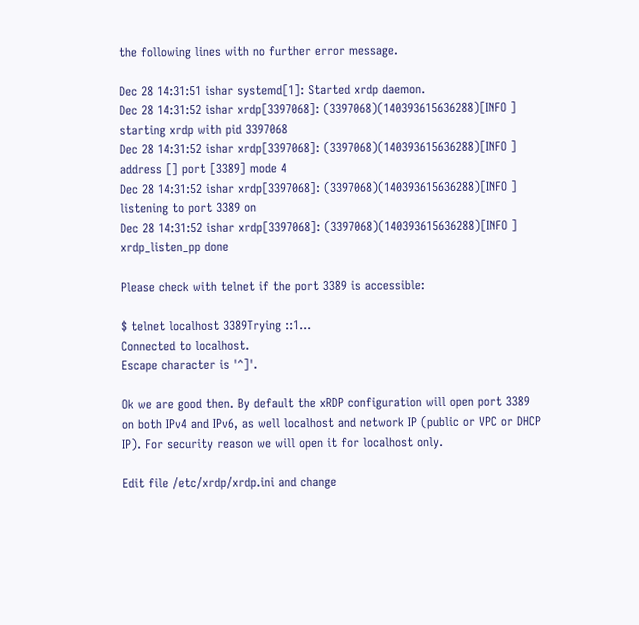the following lines with no further error message.

Dec 28 14:31:51 ishar systemd[1]: Started xrdp daemon.
Dec 28 14:31:52 ishar xrdp[3397068]: (3397068)(140393615636288)[INFO ] starting xrdp with pid 3397068
Dec 28 14:31:52 ishar xrdp[3397068]: (3397068)(140393615636288)[INFO ] address [] port [3389] mode 4
Dec 28 14:31:52 ishar xrdp[3397068]: (3397068)(140393615636288)[INFO ] listening to port 3389 on
Dec 28 14:31:52 ishar xrdp[3397068]: (3397068)(140393615636288)[INFO ] xrdp_listen_pp done

Please check with telnet if the port 3389 is accessible:

$ telnet localhost 3389Trying ::1...
Connected to localhost.
Escape character is '^]'.

Ok we are good then. By default the xRDP configuration will open port 3389 on both IPv4 and IPv6, as well localhost and network IP (public or VPC or DHCP IP). For security reason we will open it for localhost only.

Edit file /etc/xrdp/xrdp.ini and change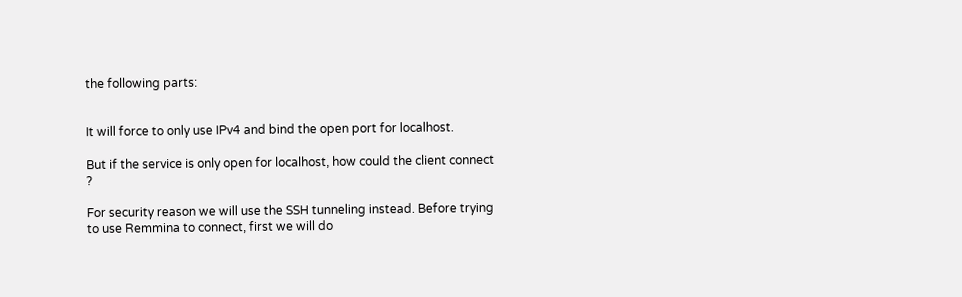the following parts:


It will force to only use IPv4 and bind the open port for localhost.

But if the service is only open for localhost, how could the client connect ?

For security reason we will use the SSH tunneling instead. Before trying to use Remmina to connect, first we will do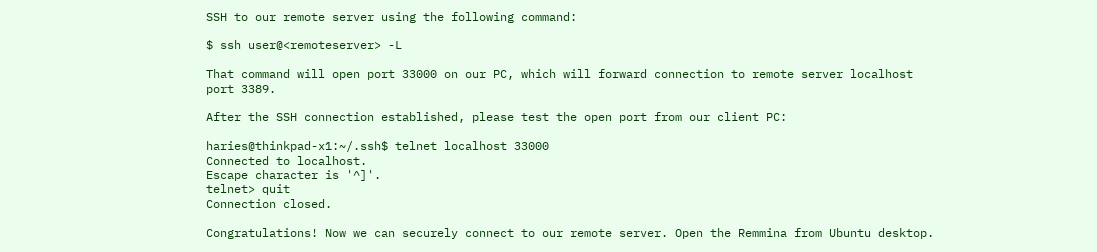SSH to our remote server using the following command:

$ ssh user@<remoteserver> -L

That command will open port 33000 on our PC, which will forward connection to remote server localhost port 3389.

After the SSH connection established, please test the open port from our client PC:

haries@thinkpad-x1:~/.ssh$ telnet localhost 33000
Connected to localhost.
Escape character is '^]'.
telnet> quit
Connection closed.

Congratulations! Now we can securely connect to our remote server. Open the Remmina from Ubuntu desktop.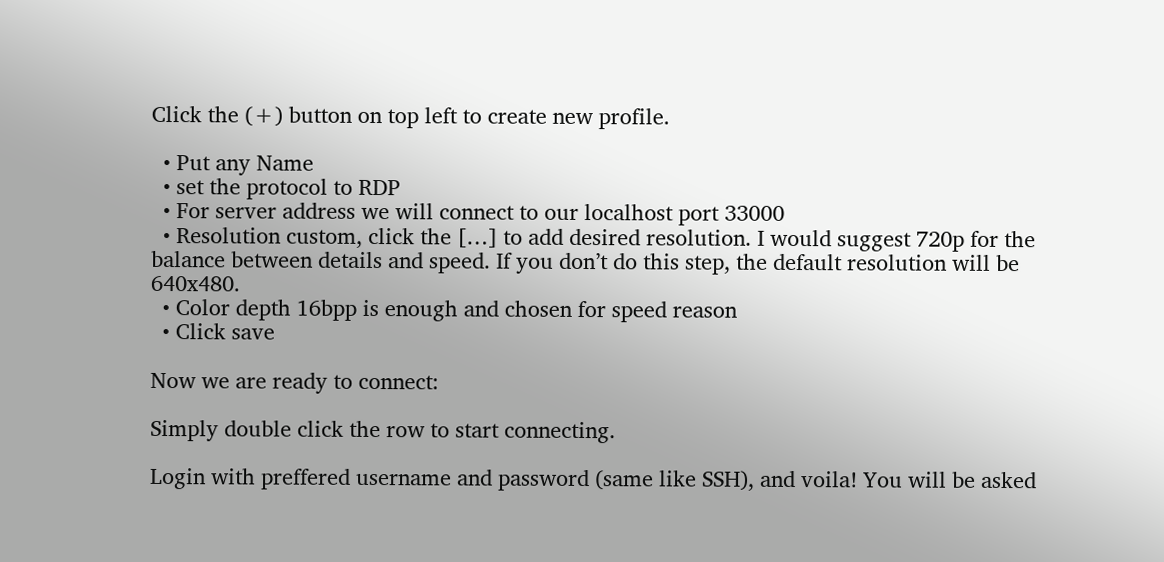Click the (+) button on top left to create new profile.

  • Put any Name
  • set the protocol to RDP
  • For server address we will connect to our localhost port 33000
  • Resolution custom, click the […] to add desired resolution. I would suggest 720p for the balance between details and speed. If you don’t do this step, the default resolution will be 640x480.
  • Color depth 16bpp is enough and chosen for speed reason
  • Click save

Now we are ready to connect:

Simply double click the row to start connecting.

Login with preffered username and password (same like SSH), and voila! You will be asked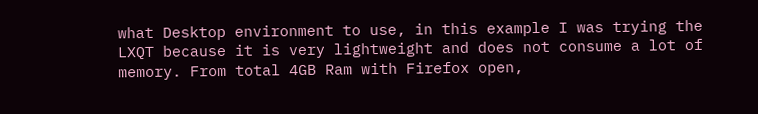what Desktop environment to use, in this example I was trying the LXQT because it is very lightweight and does not consume a lot of memory. From total 4GB Ram with Firefox open,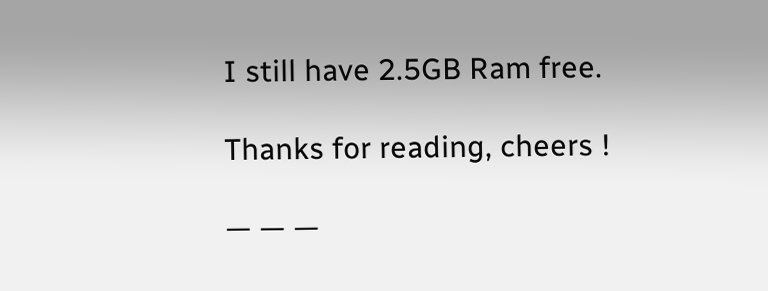I still have 2.5GB Ram free.

Thanks for reading, cheers !

— — —